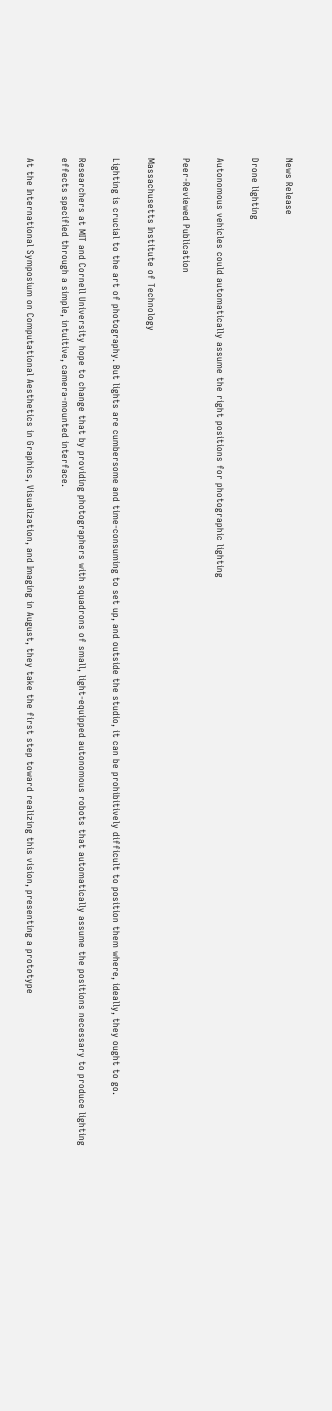News Release

Drone lighting

Autonomous vehicles could automatically assume the right positions for photographic lighting

Peer-Reviewed Publication

Massachusetts Institute of Technology

Lighting is crucial to the art of photography. But lights are cumbersome and time-consuming to set up, and outside the studio, it can be prohibitively difficult to position them where, ideally, they ought to go.

Researchers at MIT and Cornell University hope to change that by providing photographers with squadrons of small, light-equipped autonomous robots that automatically assume the positions necessary to produce lighting effects specified through a simple, intuitive, camera-mounted interface.

At the International Symposium on Computational Aesthetics in Graphics, Visualization, and Imaging in August, they take the first step toward realizing this vision, presenting a prototype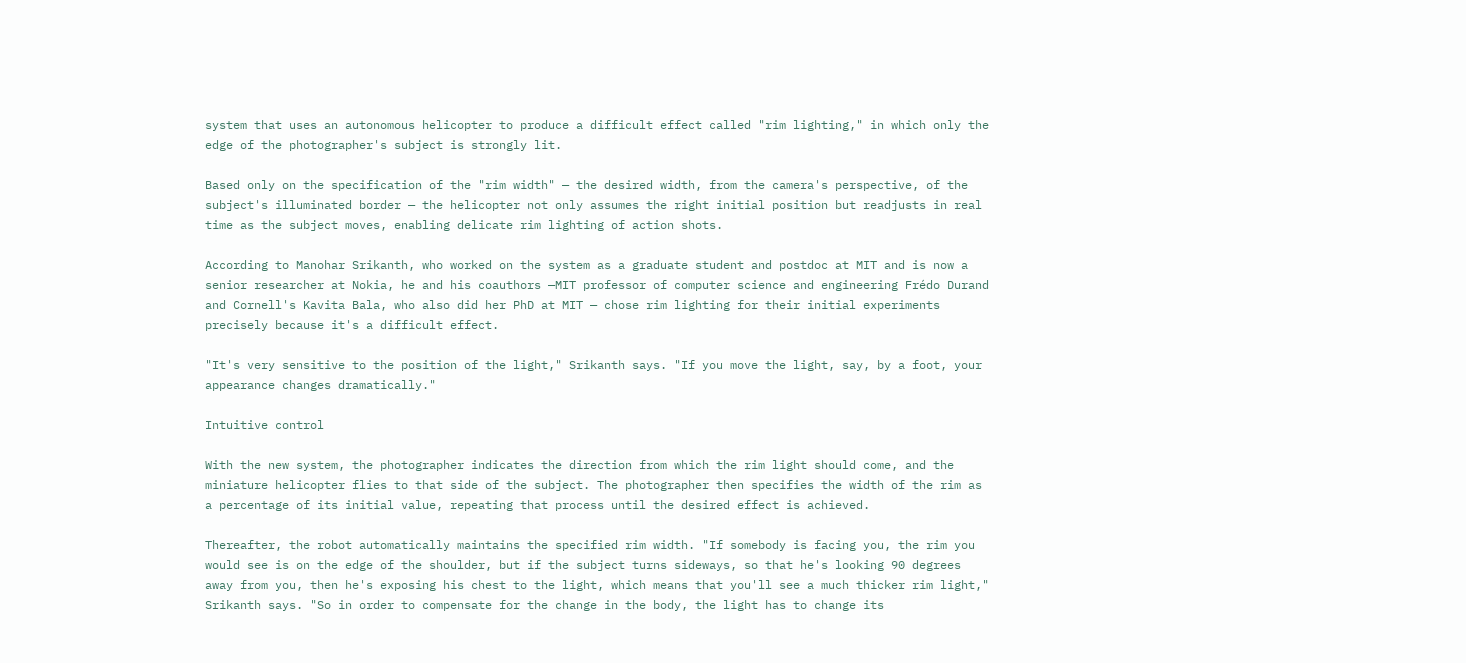system that uses an autonomous helicopter to produce a difficult effect called "rim lighting," in which only the edge of the photographer's subject is strongly lit.

Based only on the specification of the "rim width" — the desired width, from the camera's perspective, of the subject's illuminated border — the helicopter not only assumes the right initial position but readjusts in real time as the subject moves, enabling delicate rim lighting of action shots.

According to Manohar Srikanth, who worked on the system as a graduate student and postdoc at MIT and is now a senior researcher at Nokia, he and his coauthors —MIT professor of computer science and engineering Frédo Durand and Cornell's Kavita Bala, who also did her PhD at MIT — chose rim lighting for their initial experiments precisely because it's a difficult effect.

"It's very sensitive to the position of the light," Srikanth says. "If you move the light, say, by a foot, your appearance changes dramatically."

Intuitive control

With the new system, the photographer indicates the direction from which the rim light should come, and the miniature helicopter flies to that side of the subject. The photographer then specifies the width of the rim as a percentage of its initial value, repeating that process until the desired effect is achieved.

Thereafter, the robot automatically maintains the specified rim width. "If somebody is facing you, the rim you would see is on the edge of the shoulder, but if the subject turns sideways, so that he's looking 90 degrees away from you, then he's exposing his chest to the light, which means that you'll see a much thicker rim light," Srikanth says. "So in order to compensate for the change in the body, the light has to change its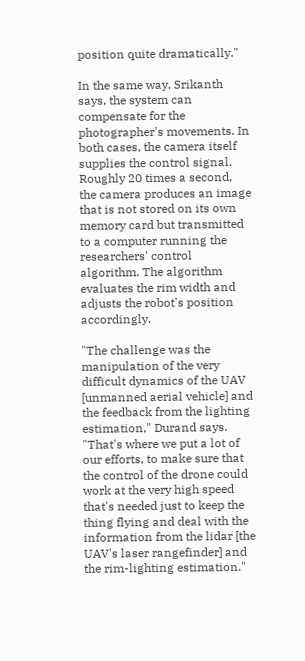position quite dramatically."

In the same way, Srikanth says, the system can compensate for the photographer's movements. In both cases, the camera itself supplies the control signal. Roughly 20 times a second, the camera produces an image that is not stored on its own memory card but transmitted to a computer running the researchers' control algorithm. The algorithm evaluates the rim width and adjusts the robot's position accordingly.

"The challenge was the manipulation of the very difficult dynamics of the UAV [unmanned aerial vehicle] and the feedback from the lighting estimation," Durand says. "That's where we put a lot of our efforts, to make sure that the control of the drone could work at the very high speed that's needed just to keep the thing flying and deal with the information from the lidar [the UAV's laser rangefinder] and the rim-lighting estimation."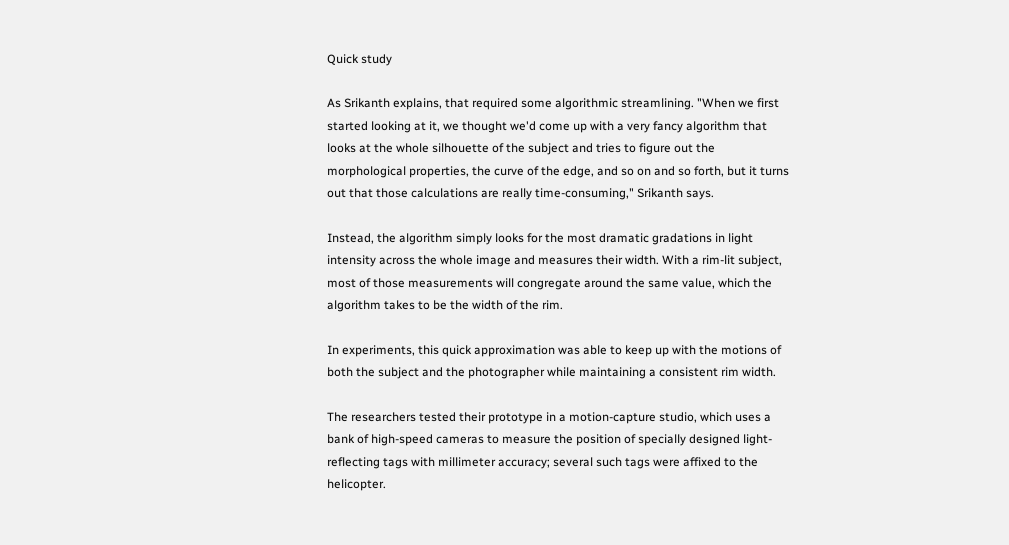Quick study

As Srikanth explains, that required some algorithmic streamlining. "When we first started looking at it, we thought we'd come up with a very fancy algorithm that looks at the whole silhouette of the subject and tries to figure out the morphological properties, the curve of the edge, and so on and so forth, but it turns out that those calculations are really time-consuming," Srikanth says.

Instead, the algorithm simply looks for the most dramatic gradations in light intensity across the whole image and measures their width. With a rim-lit subject, most of those measurements will congregate around the same value, which the algorithm takes to be the width of the rim.

In experiments, this quick approximation was able to keep up with the motions of both the subject and the photographer while maintaining a consistent rim width.

The researchers tested their prototype in a motion-capture studio, which uses a bank of high-speed cameras to measure the position of specially designed light-reflecting tags with millimeter accuracy; several such tags were affixed to the helicopter.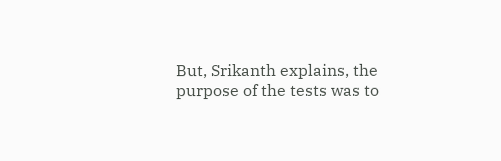But, Srikanth explains, the purpose of the tests was to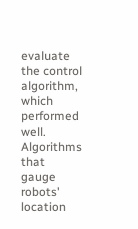evaluate the control algorithm, which performed well. Algorithms that gauge robots' location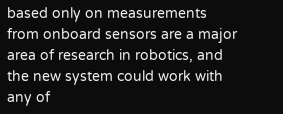based only on measurements from onboard sensors are a major area of research in robotics, and the new system could work with any of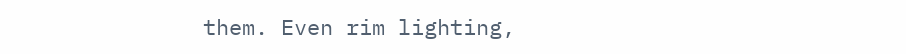them. Even rim lighting,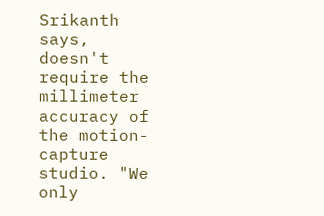Srikanth says, doesn't require the millimeter accuracy of the motion-capture studio. "We only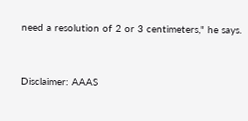need a resolution of 2 or 3 centimeters," he says.


Disclaimer: AAAS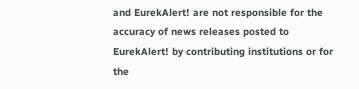and EurekAlert! are not responsible for the accuracy of news releases posted to EurekAlert! by contributing institutions or for the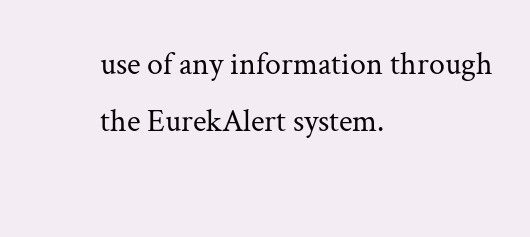use of any information through the EurekAlert system.